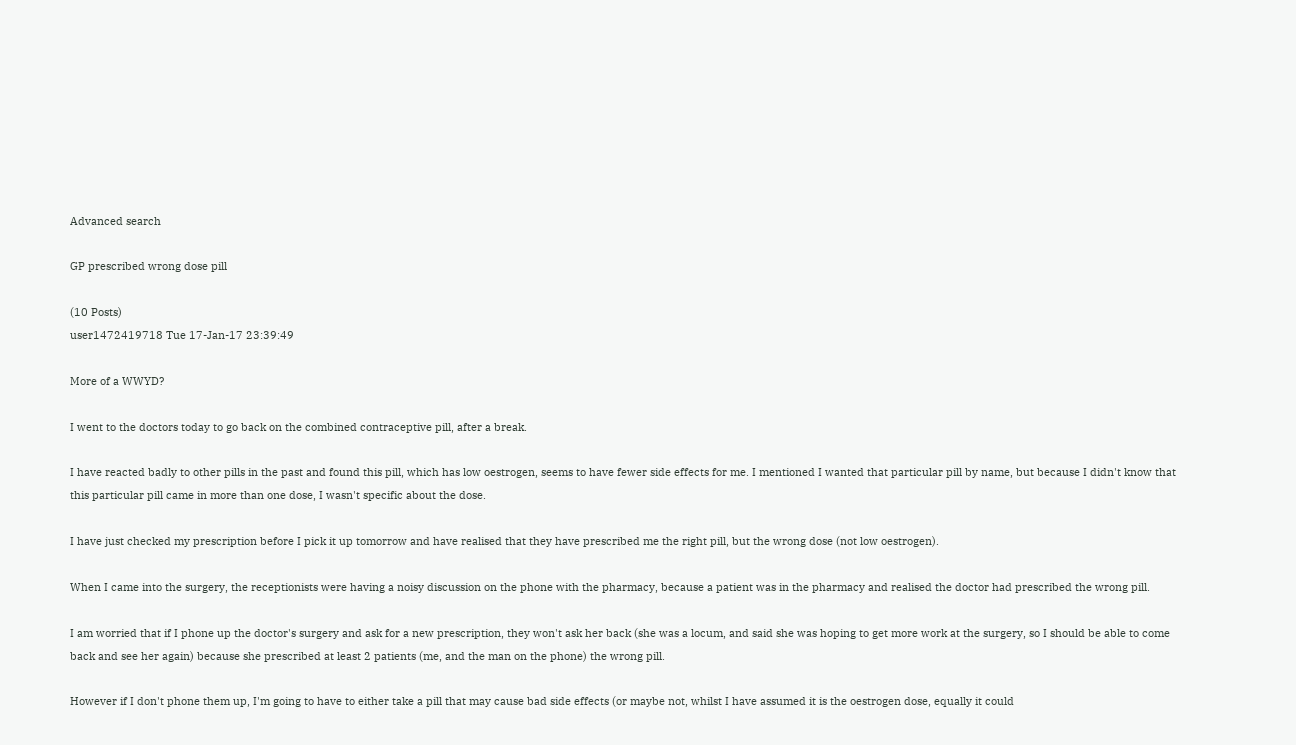Advanced search

GP prescribed wrong dose pill

(10 Posts)
user1472419718 Tue 17-Jan-17 23:39:49

More of a WWYD?

I went to the doctors today to go back on the combined contraceptive pill, after a break.

I have reacted badly to other pills in the past and found this pill, which has low oestrogen, seems to have fewer side effects for me. I mentioned I wanted that particular pill by name, but because I didn't know that this particular pill came in more than one dose, I wasn't specific about the dose.

I have just checked my prescription before I pick it up tomorrow and have realised that they have prescribed me the right pill, but the wrong dose (not low oestrogen).

When I came into the surgery, the receptionists were having a noisy discussion on the phone with the pharmacy, because a patient was in the pharmacy and realised the doctor had prescribed the wrong pill.

I am worried that if I phone up the doctor's surgery and ask for a new prescription, they won't ask her back (she was a locum, and said she was hoping to get more work at the surgery, so I should be able to come back and see her again) because she prescribed at least 2 patients (me, and the man on the phone) the wrong pill.

However if I don't phone them up, I'm going to have to either take a pill that may cause bad side effects (or maybe not, whilst I have assumed it is the oestrogen dose, equally it could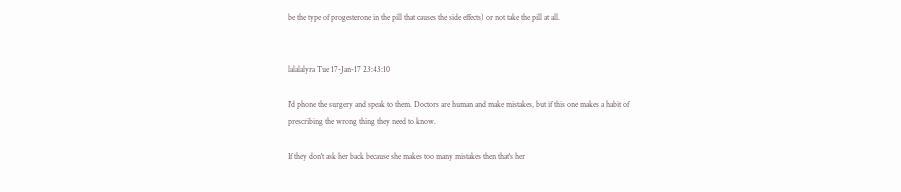be the type of progesterone in the pill that causes the side effects) or not take the pill at all.


lalalalyra Tue 17-Jan-17 23:43:10

I'd phone the surgery and speak to them. Doctors are human and make mistakes, but if this one makes a habit of prescribing the wrong thing they need to know.

If they don't ask her back because she makes too many mistakes then that's her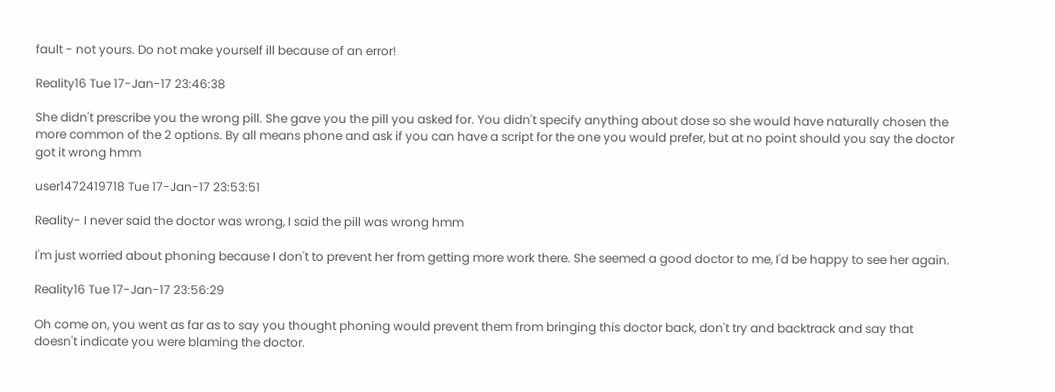fault - not yours. Do not make yourself ill because of an error!

Reality16 Tue 17-Jan-17 23:46:38

She didn't prescribe you the wrong pill. She gave you the pill you asked for. You didn't specify anything about dose so she would have naturally chosen the more common of the 2 options. By all means phone and ask if you can have a script for the one you would prefer, but at no point should you say the doctor got it wrong hmm

user1472419718 Tue 17-Jan-17 23:53:51

Reality- I never said the doctor was wrong, I said the pill was wrong hmm

I'm just worried about phoning because I don't to prevent her from getting more work there. She seemed a good doctor to me, I'd be happy to see her again.

Reality16 Tue 17-Jan-17 23:56:29

Oh come on, you went as far as to say you thought phoning would prevent them from bringing this doctor back, don't try and backtrack and say that doesn't indicate you were blaming the doctor.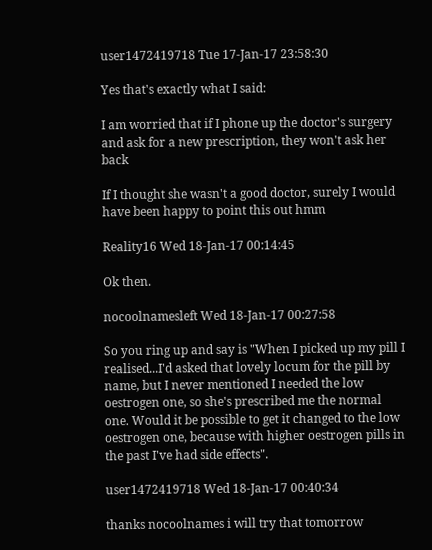user1472419718 Tue 17-Jan-17 23:58:30

Yes that's exactly what I said:

I am worried that if I phone up the doctor's surgery and ask for a new prescription, they won't ask her back

If I thought she wasn't a good doctor, surely I would have been happy to point this out hmm

Reality16 Wed 18-Jan-17 00:14:45

Ok then.

nocoolnamesleft Wed 18-Jan-17 00:27:58

So you ring up and say is "When I picked up my pill I realised...I'd asked that lovely locum for the pill by name, but I never mentioned I needed the low oestrogen one, so she's prescribed me the normal one. Would it be possible to get it changed to the low oestrogen one, because with higher oestrogen pills in the past I've had side effects".

user1472419718 Wed 18-Jan-17 00:40:34

thanks nocoolnames i will try that tomorrow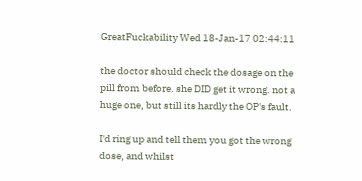GreatFuckability Wed 18-Jan-17 02:44:11

the doctor should check the dosage on the pill from before. she DID get it wrong. not a huge one, but still its hardly the OP's fault.

I'd ring up and tell them you got the wrong dose, and whilst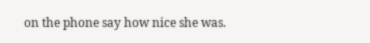on the phone say how nice she was.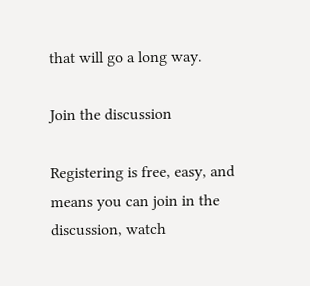that will go a long way.

Join the discussion

Registering is free, easy, and means you can join in the discussion, watch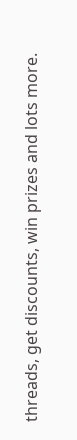threads, get discounts, win prizes and lots more.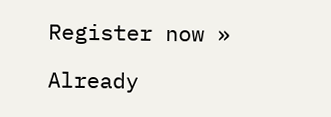Register now »

Already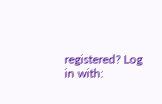registered? Log in with: